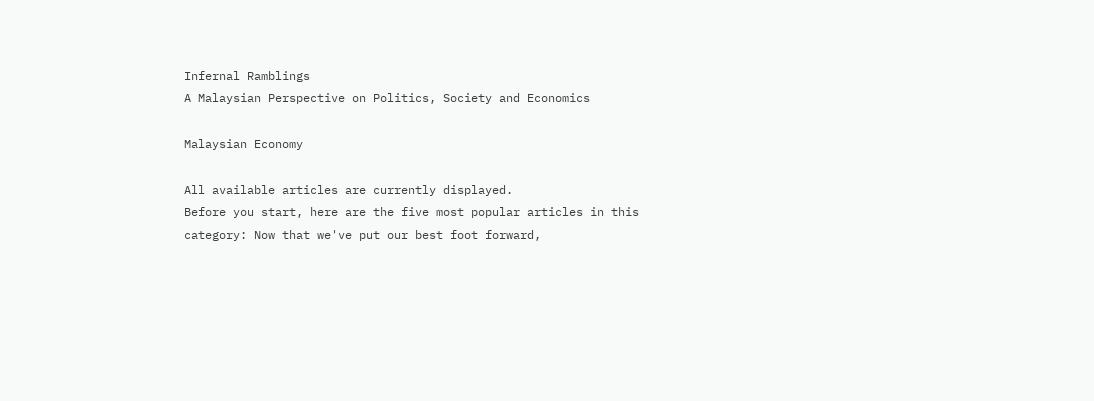Infernal Ramblings
A Malaysian Perspective on Politics, Society and Economics

Malaysian Economy

All available articles are currently displayed.
Before you start, here are the five most popular articles in this category: Now that we've put our best foot forward,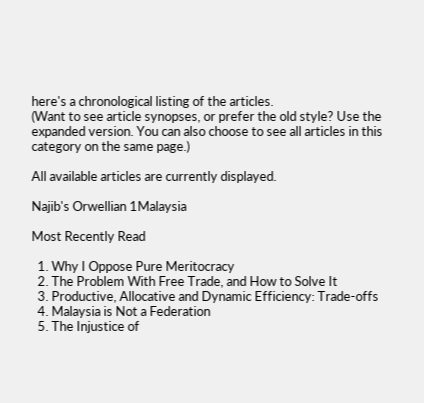here's a chronological listing of the articles.
(Want to see article synopses, or prefer the old style? Use the expanded version. You can also choose to see all articles in this category on the same page.)

All available articles are currently displayed.

Najib's Orwellian 1Malaysia

Most Recently Read

  1. Why I Oppose Pure Meritocracy
  2. The Problem With Free Trade, and How to Solve It
  3. Productive, Allocative and Dynamic Efficiency: Trade-offs
  4. Malaysia is Not a Federation
  5. The Injustice of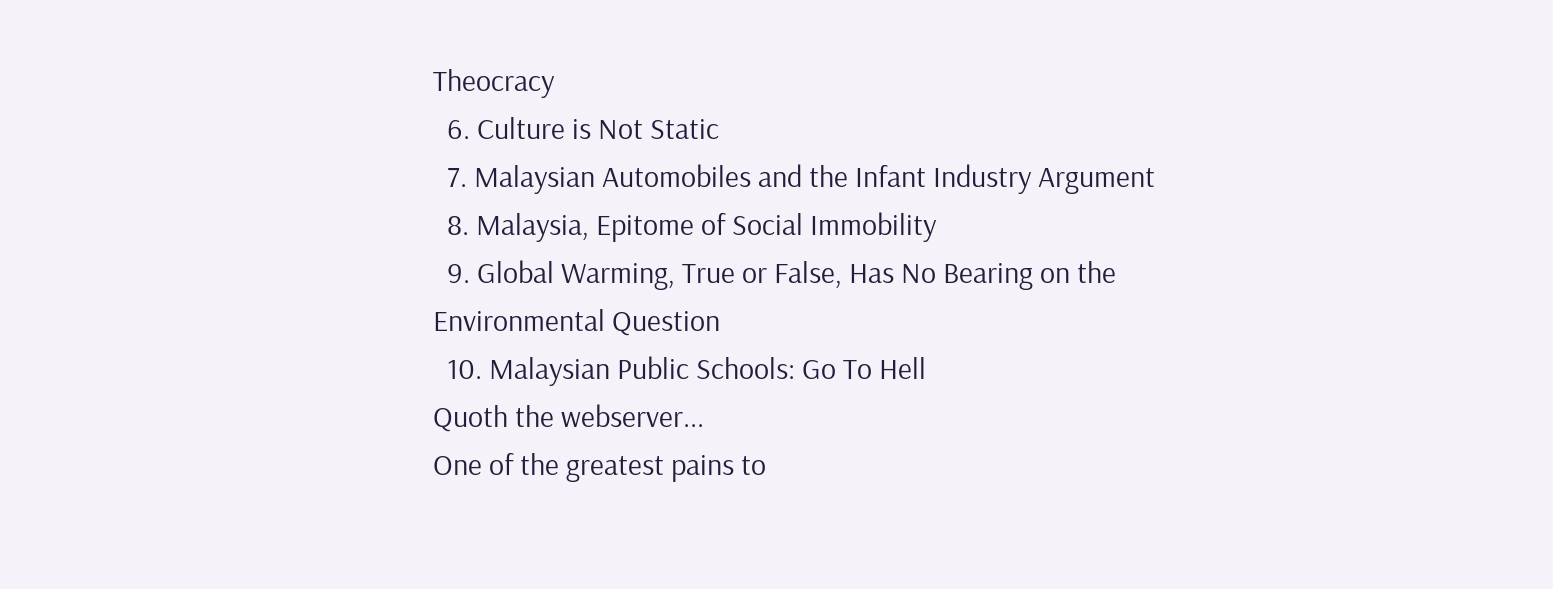Theocracy
  6. Culture is Not Static
  7. Malaysian Automobiles and the Infant Industry Argument
  8. Malaysia, Epitome of Social Immobility
  9. Global Warming, True or False, Has No Bearing on the Environmental Question
  10. Malaysian Public Schools: Go To Hell
Quoth the webserver...
One of the greatest pains to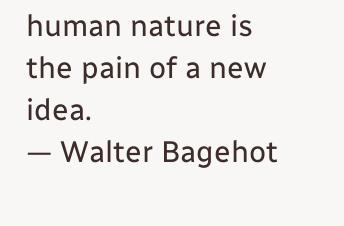human nature is the pain of a new idea.
— Walter Bagehot